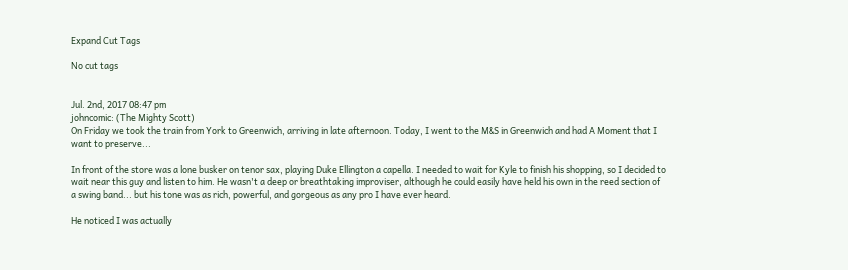Expand Cut Tags

No cut tags


Jul. 2nd, 2017 08:47 pm
johncomic: (The Mighty Scott)
On Friday we took the train from York to Greenwich, arriving in late afternoon. Today, I went to the M&S in Greenwich and had A Moment that I want to preserve...

In front of the store was a lone busker on tenor sax, playing Duke Ellington a capella. I needed to wait for Kyle to finish his shopping, so I decided to wait near this guy and listen to him. He wasn't a deep or breathtaking improviser, although he could easily have held his own in the reed section of a swing band... but his tone was as rich, powerful, and gorgeous as any pro I have ever heard.

He noticed I was actually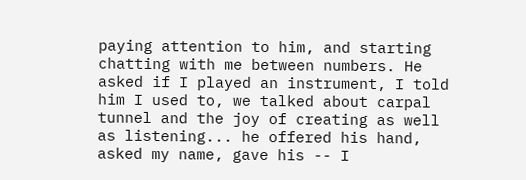paying attention to him, and starting chatting with me between numbers. He asked if I played an instrument, I told him I used to, we talked about carpal tunnel and the joy of creating as well as listening... he offered his hand, asked my name, gave his -- I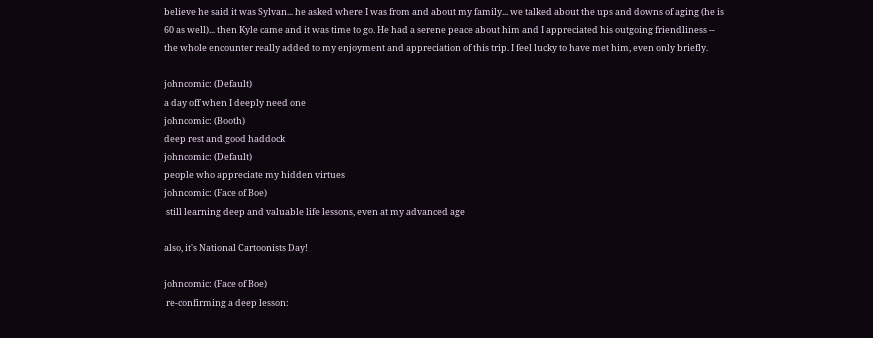believe he said it was Sylvan... he asked where I was from and about my family... we talked about the ups and downs of aging (he is 60 as well)... then Kyle came and it was time to go. He had a serene peace about him and I appreciated his outgoing friendliness -- the whole encounter really added to my enjoyment and appreciation of this trip. I feel lucky to have met him, even only briefly.

johncomic: (Default)
a day off when I deeply need one
johncomic: (Booth)
deep rest and good haddock
johncomic: (Default)
people who appreciate my hidden virtues
johncomic: (Face of Boe)
 still learning deep and valuable life lessons, even at my advanced age

also, it's National Cartoonists Day!

johncomic: (Face of Boe)
 re-confirming a deep lesson: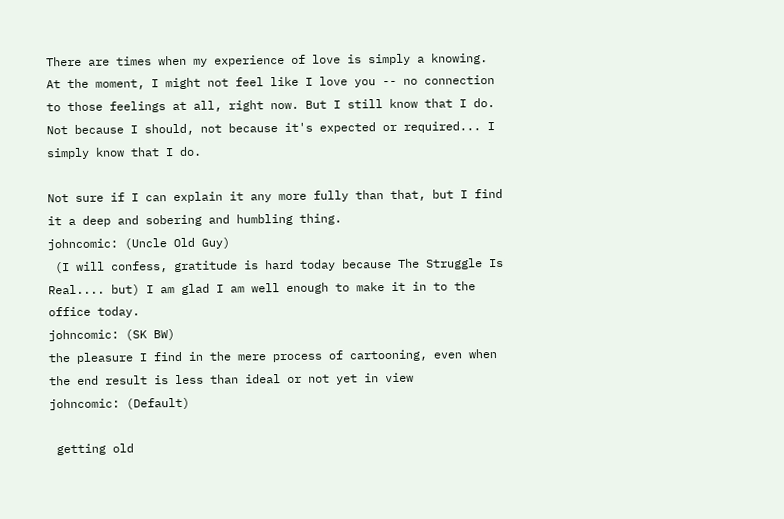There are times when my experience of love is simply a knowing. At the moment, I might not feel like I love you -- no connection to those feelings at all, right now. But I still know that I do. Not because I should, not because it's expected or required... I simply know that I do.

Not sure if I can explain it any more fully than that, but I find it a deep and sobering and humbling thing.
johncomic: (Uncle Old Guy)
 (I will confess, gratitude is hard today because The Struggle Is Real.... but) I am glad I am well enough to make it in to the office today.
johncomic: (SK BW)
the pleasure I find in the mere process of cartooning, even when the end result is less than ideal or not yet in view
johncomic: (Default)

 getting old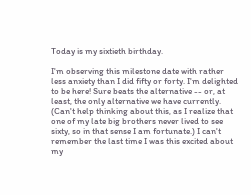Today is my sixtieth birthday.

I'm observing this milestone date with rather less anxiety than I did fifty or forty. I'm delighted to be here! Sure beats the alternative -- or, at least, the only alternative we have currently. (Can't help thinking about this, as I realize that one of my late big brothers never lived to see sixty, so in that sense I am fortunate.) I can't remember the last time I was this excited about my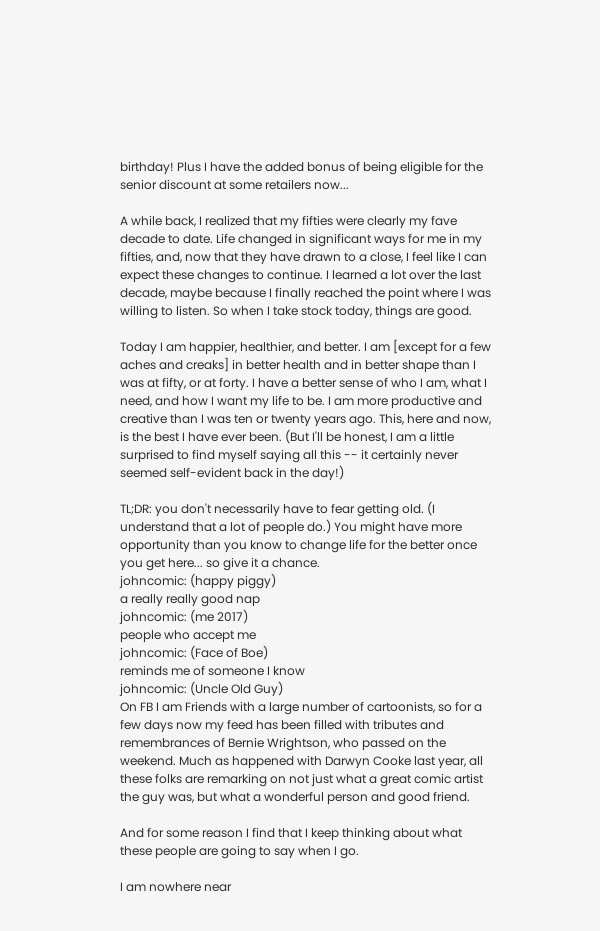birthday! Plus I have the added bonus of being eligible for the senior discount at some retailers now...

A while back, I realized that my fifties were clearly my fave decade to date. Life changed in significant ways for me in my fifties, and, now that they have drawn to a close, I feel like I can expect these changes to continue. I learned a lot over the last decade, maybe because I finally reached the point where I was willing to listen. So when I take stock today, things are good.

Today I am happier, healthier, and better. I am [except for a few aches and creaks] in better health and in better shape than I was at fifty, or at forty. I have a better sense of who I am, what I need, and how I want my life to be. I am more productive and creative than I was ten or twenty years ago. This, here and now, is the best I have ever been. (But I'll be honest, I am a little surprised to find myself saying all this -- it certainly never seemed self-evident back in the day!)

TL;DR: you don't necessarily have to fear getting old. (I understand that a lot of people do.) You might have more opportunity than you know to change life for the better once you get here... so give it a chance.
johncomic: (happy piggy)
a really really good nap
johncomic: (me 2017)
people who accept me
johncomic: (Face of Boe)
reminds me of someone I know
johncomic: (Uncle Old Guy)
On FB I am Friends with a large number of cartoonists, so for a few days now my feed has been filled with tributes and remembrances of Bernie Wrightson, who passed on the weekend. Much as happened with Darwyn Cooke last year, all these folks are remarking on not just what a great comic artist the guy was, but what a wonderful person and good friend.

And for some reason I find that I keep thinking about what these people are going to say when I go.

I am nowhere near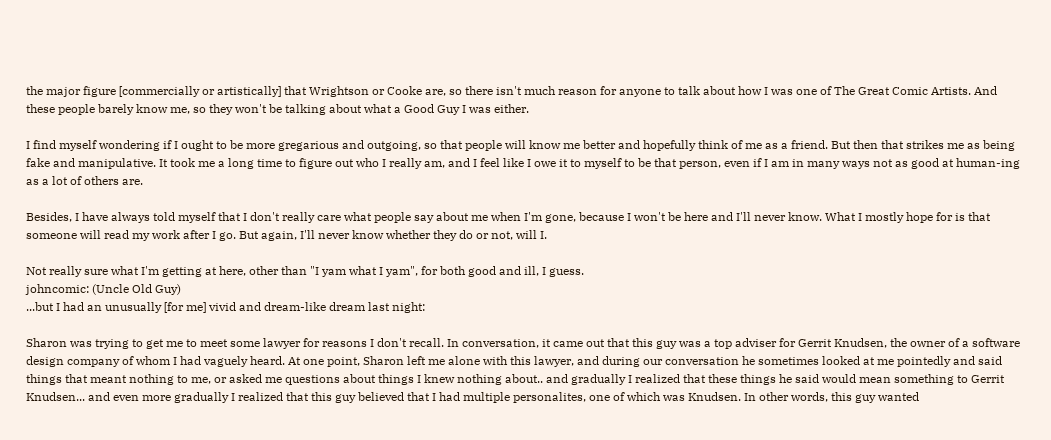the major figure [commercially or artistically] that Wrightson or Cooke are, so there isn't much reason for anyone to talk about how I was one of The Great Comic Artists. And these people barely know me, so they won't be talking about what a Good Guy I was either.

I find myself wondering if I ought to be more gregarious and outgoing, so that people will know me better and hopefully think of me as a friend. But then that strikes me as being fake and manipulative. It took me a long time to figure out who I really am, and I feel like I owe it to myself to be that person, even if I am in many ways not as good at human-ing as a lot of others are.

Besides, I have always told myself that I don't really care what people say about me when I'm gone, because I won't be here and I'll never know. What I mostly hope for is that someone will read my work after I go. But again, I'll never know whether they do or not, will I.

Not really sure what I'm getting at here, other than "I yam what I yam", for both good and ill, I guess.
johncomic: (Uncle Old Guy)
...but I had an unusually [for me] vivid and dream-like dream last night:

Sharon was trying to get me to meet some lawyer for reasons I don't recall. In conversation, it came out that this guy was a top adviser for Gerrit Knudsen, the owner of a software design company of whom I had vaguely heard. At one point, Sharon left me alone with this lawyer, and during our conversation he sometimes looked at me pointedly and said things that meant nothing to me, or asked me questions about things I knew nothing about.. and gradually I realized that these things he said would mean something to Gerrit Knudsen... and even more gradually I realized that this guy believed that I had multiple personalites, one of which was Knudsen. In other words, this guy wanted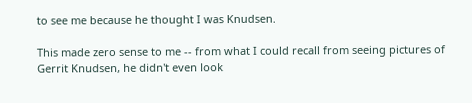to see me because he thought I was Knudsen.

This made zero sense to me -- from what I could recall from seeing pictures of Gerrit Knudsen, he didn't even look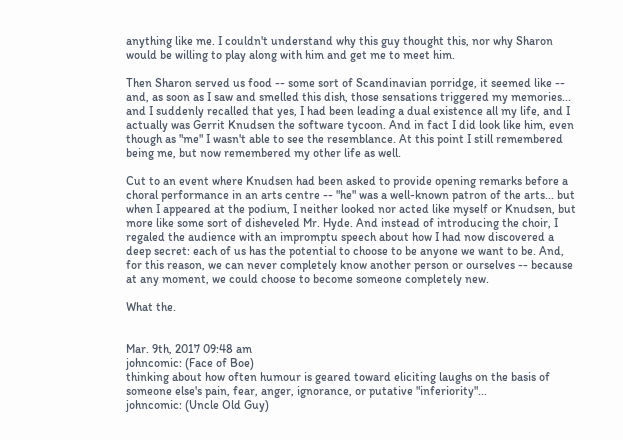anything like me. I couldn't understand why this guy thought this, nor why Sharon would be willing to play along with him and get me to meet him.

Then Sharon served us food -- some sort of Scandinavian porridge, it seemed like -- and, as soon as I saw and smelled this dish, those sensations triggered my memories... and I suddenly recalled that yes, I had been leading a dual existence all my life, and I actually was Gerrit Knudsen the software tycoon. And in fact I did look like him, even though as "me" I wasn't able to see the resemblance. At this point I still remembered being me, but now remembered my other life as well.

Cut to an event where Knudsen had been asked to provide opening remarks before a choral performance in an arts centre -- "he" was a well-known patron of the arts... but when I appeared at the podium, I neither looked nor acted like myself or Knudsen, but more like some sort of disheveled Mr. Hyde. And instead of introducing the choir, I regaled the audience with an impromptu speech about how I had now discovered a deep secret: each of us has the potential to choose to be anyone we want to be. And, for this reason, we can never completely know another person or ourselves -- because at any moment, we could choose to become someone completely new.

What the.


Mar. 9th, 2017 09:48 am
johncomic: (Face of Boe)
thinking about how often humour is geared toward eliciting laughs on the basis of someone else's pain, fear, anger, ignorance, or putative "inferiority"...
johncomic: (Uncle Old Guy)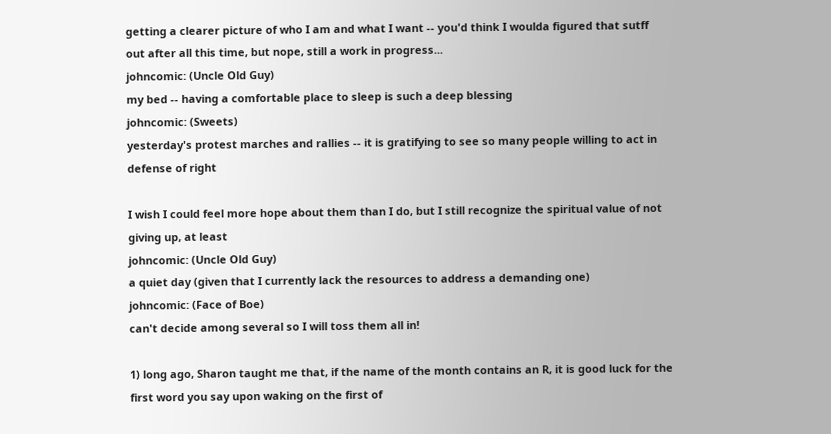getting a clearer picture of who I am and what I want -- you'd think I woulda figured that sutff out after all this time, but nope, still a work in progress...
johncomic: (Uncle Old Guy)
my bed -- having a comfortable place to sleep is such a deep blessing
johncomic: (Sweets)
yesterday's protest marches and rallies -- it is gratifying to see so many people willing to act in defense of right

I wish I could feel more hope about them than I do, but I still recognize the spiritual value of not giving up, at least
johncomic: (Uncle Old Guy)
a quiet day (given that I currently lack the resources to address a demanding one)
johncomic: (Face of Boe)
can't decide among several so I will toss them all in!

1) long ago, Sharon taught me that, if the name of the month contains an R, it is good luck for the first word you say upon waking on the first of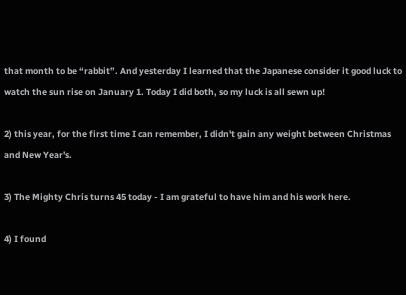that month to be “rabbit”. And yesterday I learned that the Japanese consider it good luck to watch the sun rise on January 1. Today I did both, so my luck is all sewn up!

2) this year, for the first time I can remember, I didn't gain any weight between Christmas and New Year's.

3) The Mighty Chris turns 45 today - I am grateful to have him and his work here.

4) I found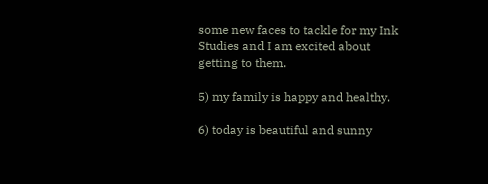some new faces to tackle for my Ink Studies and I am excited about getting to them.

5) my family is happy and healthy.

6) today is beautiful and sunny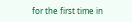for the first time in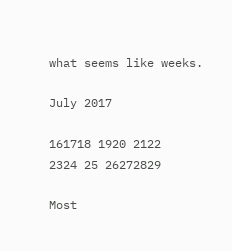what seems like weeks.

July 2017

161718 1920 2122
2324 25 26272829

Most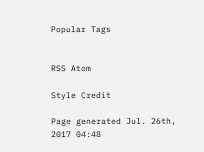Popular Tags


RSS Atom

Style Credit

Page generated Jul. 26th, 2017 04:48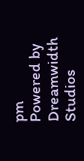pm
Powered by Dreamwidth Studios